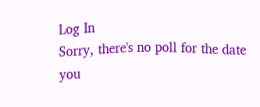Log In
Sorry, there's no poll for the date you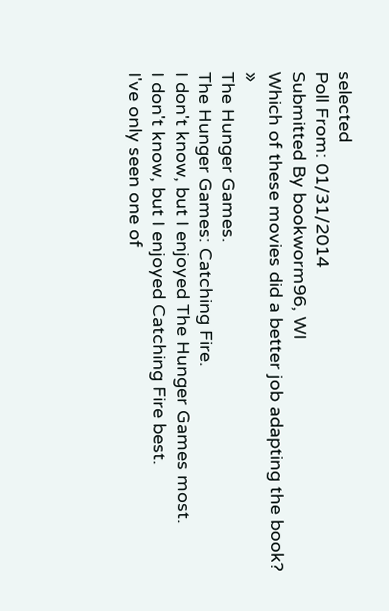selected
Poll From: 01/31/2014
Submitted By bookworm96, WI
Which of these movies did a better job adapting the book? »
The Hunger Games.
The Hunger Games: Catching Fire.
I don't know, but I enjoyed The Hunger Games most.
I don't know, but I enjoyed Catching Fire best.
I've only seen one of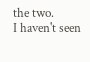the two.
I haven't seen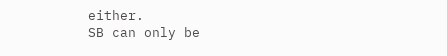either.
SB can only be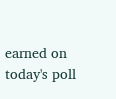earned on today's poll